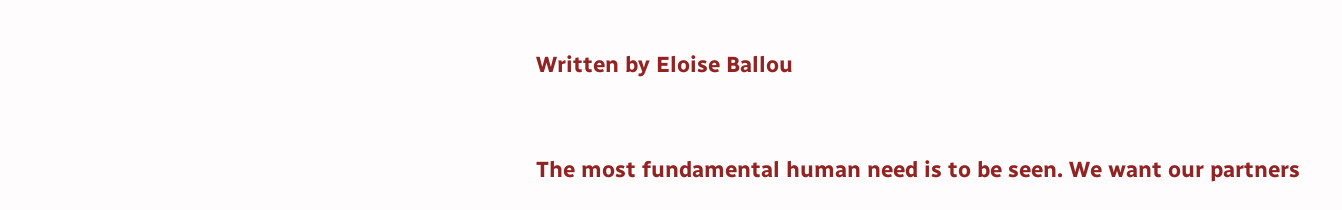Written by Eloise Ballou


The most fundamental human need is to be seen. We want our partners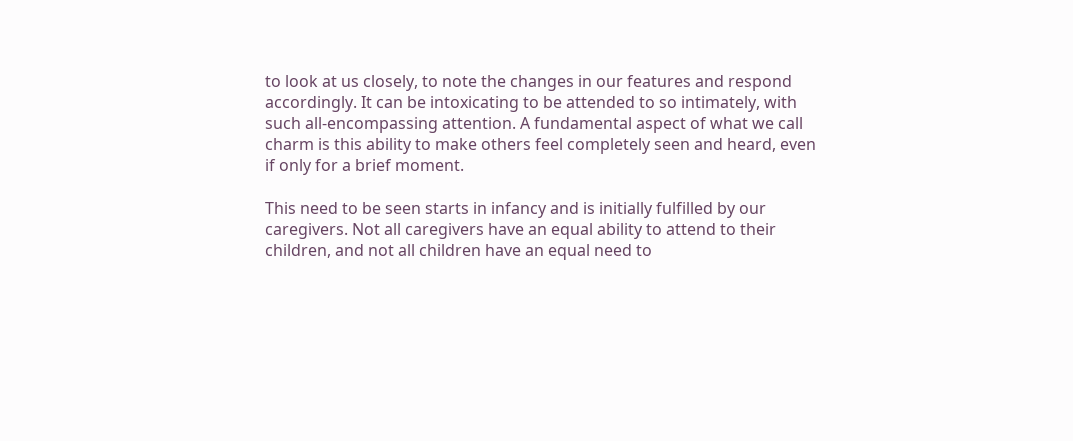to look at us closely, to note the changes in our features and respond accordingly. It can be intoxicating to be attended to so intimately, with such all-encompassing attention. A fundamental aspect of what we call charm is this ability to make others feel completely seen and heard, even if only for a brief moment.

This need to be seen starts in infancy and is initially fulfilled by our caregivers. Not all caregivers have an equal ability to attend to their children, and not all children have an equal need to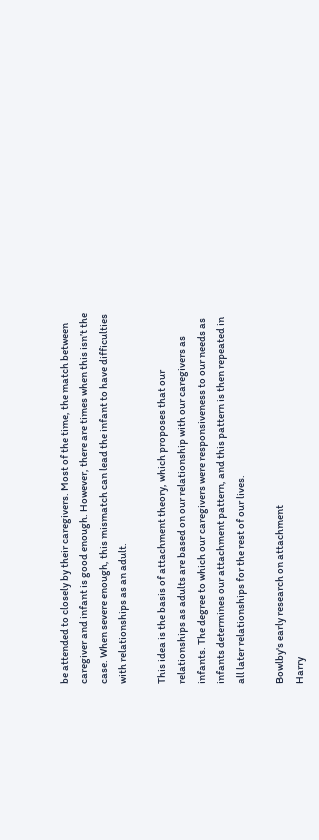be attended to closely by their caregivers. Most of the time, the match between caregiver and infant is good enough. However, there are times when this isn’t the case. When severe enough, this mismatch can lead the infant to have difficulties with relationships as an adult.

This idea is the basis of attachment theory, which proposes that our relationships as adults are based on our relationship with our caregivers as infants. The degree to which our caregivers were responsiveness to our needs as infants determines our attachment pattern, and this pattern is then repeated in all later relationships for the rest of our lives.

Bowlby's early research on attachment
Harry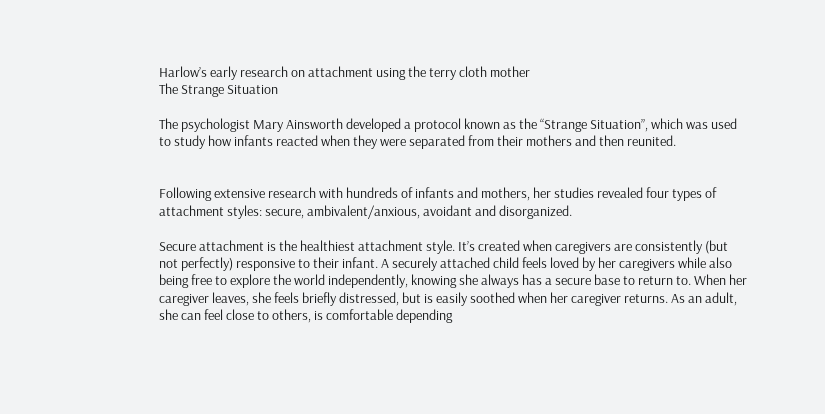Harlow’s early research on attachment using the terry cloth mother
The Strange Situation

The psychologist Mary Ainsworth developed a protocol known as the “Strange Situation”, which was used to study how infants reacted when they were separated from their mothers and then reunited.


Following extensive research with hundreds of infants and mothers, her studies revealed four types of attachment styles: secure, ambivalent/anxious, avoidant and disorganized.

Secure attachment is the healthiest attachment style. It’s created when caregivers are consistently (but not perfectly) responsive to their infant. A securely attached child feels loved by her caregivers while also being free to explore the world independently, knowing she always has a secure base to return to. When her caregiver leaves, she feels briefly distressed, but is easily soothed when her caregiver returns. As an adult, she can feel close to others, is comfortable depending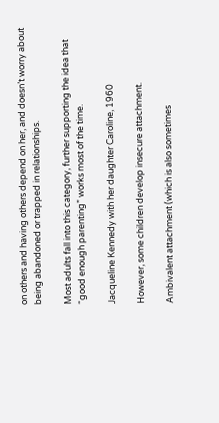on others and having others depend on her, and doesn’t worry about being abandoned or trapped in relationships.

Most adults fall into this category, further supporting the idea that “good enough parenting” works most of the time.

Jacqueline Kennedy with her daughter Caroline, 1960

However, some children develop insecure attachment.

Ambivalent attachment (which is also sometimes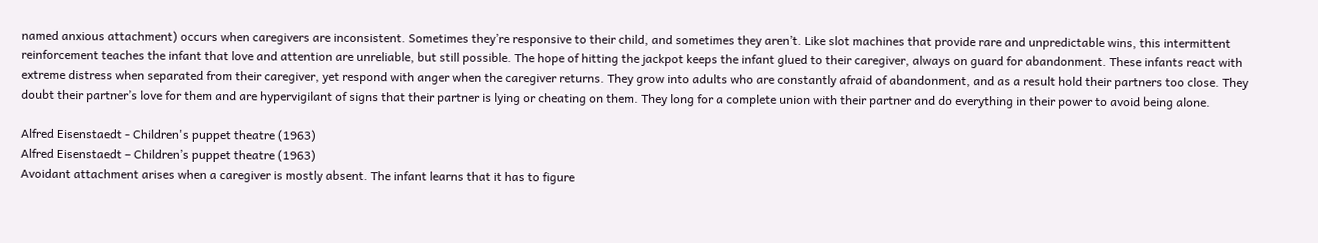named anxious attachment) occurs when caregivers are inconsistent. Sometimes they’re responsive to their child, and sometimes they aren’t. Like slot machines that provide rare and unpredictable wins, this intermittent reinforcement teaches the infant that love and attention are unreliable, but still possible. The hope of hitting the jackpot keeps the infant glued to their caregiver, always on guard for abandonment. These infants react with extreme distress when separated from their caregiver, yet respond with anger when the caregiver returns. They grow into adults who are constantly afraid of abandonment, and as a result hold their partners too close. They doubt their partner’s love for them and are hypervigilant of signs that their partner is lying or cheating on them. They long for a complete union with their partner and do everything in their power to avoid being alone.

Alfred Eisenstaedt - Children's puppet theatre (1963)
Alfred Eisenstaedt – Children’s puppet theatre (1963)
Avoidant attachment arises when a caregiver is mostly absent. The infant learns that it has to figure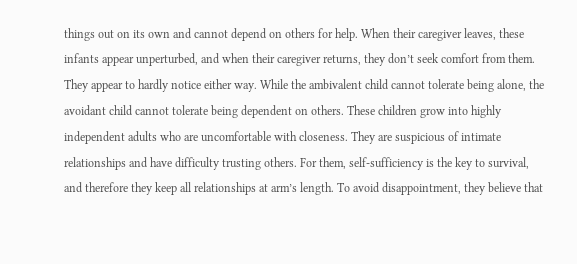things out on its own and cannot depend on others for help. When their caregiver leaves, these infants appear unperturbed, and when their caregiver returns, they don’t seek comfort from them. They appear to hardly notice either way. While the ambivalent child cannot tolerate being alone, the avoidant child cannot tolerate being dependent on others. These children grow into highly independent adults who are uncomfortable with closeness. They are suspicious of intimate relationships and have difficulty trusting others. For them, self-sufficiency is the key to survival, and therefore they keep all relationships at arm’s length. To avoid disappointment, they believe that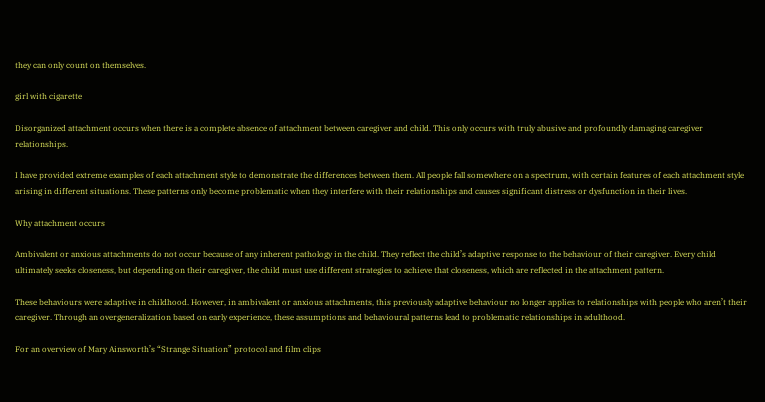they can only count on themselves.

girl with cigarette

Disorganized attachment occurs when there is a complete absence of attachment between caregiver and child. This only occurs with truly abusive and profoundly damaging caregiver relationships.

I have provided extreme examples of each attachment style to demonstrate the differences between them. All people fall somewhere on a spectrum, with certain features of each attachment style arising in different situations. These patterns only become problematic when they interfere with their relationships and causes significant distress or dysfunction in their lives.

Why attachment occurs

Ambivalent or anxious attachments do not occur because of any inherent pathology in the child. They reflect the child’s adaptive response to the behaviour of their caregiver. Every child ultimately seeks closeness, but depending on their caregiver, the child must use different strategies to achieve that closeness, which are reflected in the attachment pattern.

These behaviours were adaptive in childhood. However, in ambivalent or anxious attachments, this previously adaptive behaviour no longer applies to relationships with people who aren’t their caregiver. Through an overgeneralization based on early experience, these assumptions and behavioural patterns lead to problematic relationships in adulthood.

For an overview of Mary Ainsworth’s “Strange Situation” protocol and film clips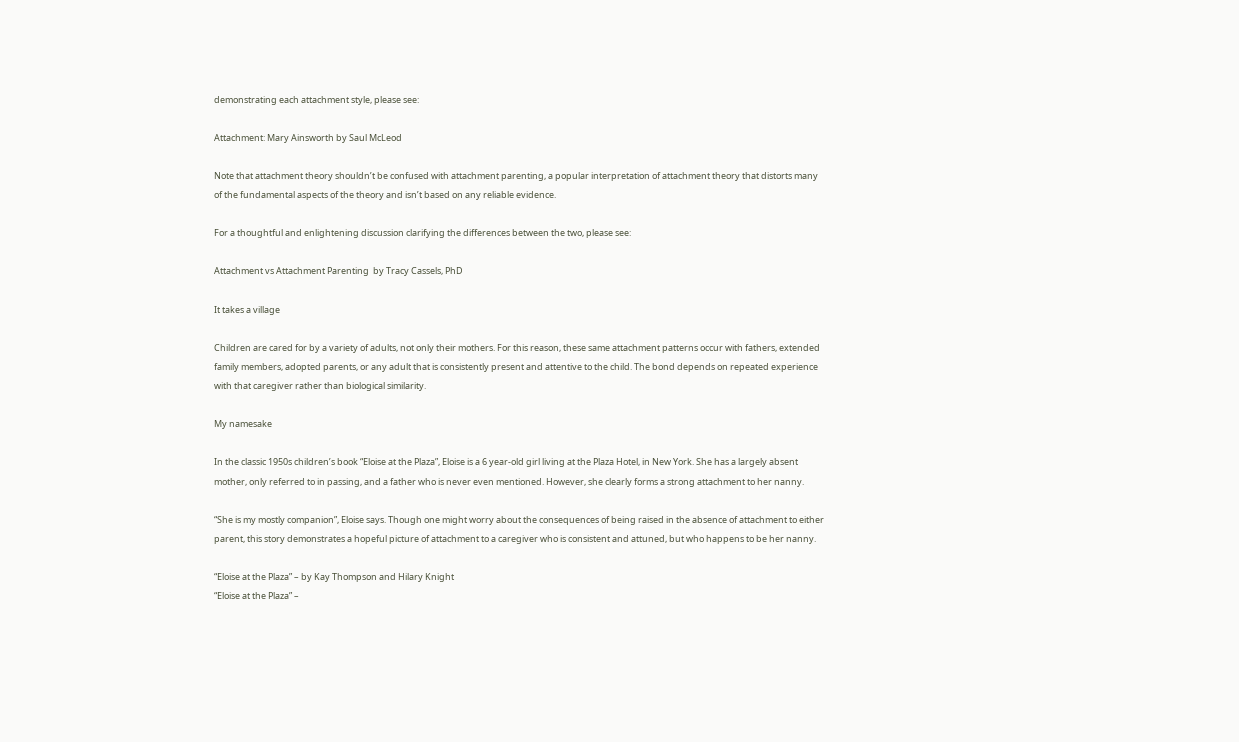demonstrating each attachment style, please see:

Attachment: Mary Ainsworth by Saul McLeod

Note that attachment theory shouldn’t be confused with attachment parenting, a popular interpretation of attachment theory that distorts many of the fundamental aspects of the theory and isn’t based on any reliable evidence.

For a thoughtful and enlightening discussion clarifying the differences between the two, please see:

Attachment vs Attachment Parenting  by Tracy Cassels, PhD

It takes a village

Children are cared for by a variety of adults, not only their mothers. For this reason, these same attachment patterns occur with fathers, extended family members, adopted parents, or any adult that is consistently present and attentive to the child. The bond depends on repeated experience with that caregiver rather than biological similarity.

My namesake

In the classic 1950s children’s book “Eloise at the Plaza”, Eloise is a 6 year-old girl living at the Plaza Hotel, in New York. She has a largely absent mother, only referred to in passing, and a father who is never even mentioned. However, she clearly forms a strong attachment to her nanny.

“She is my mostly companion”, Eloise says. Though one might worry about the consequences of being raised in the absence of attachment to either parent, this story demonstrates a hopeful picture of attachment to a caregiver who is consistent and attuned, but who happens to be her nanny.

“Eloise at the Plaza” – by Kay Thompson and Hilary Knight
“Eloise at the Plaza” –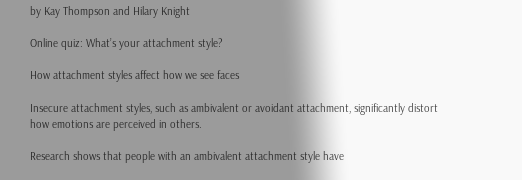by Kay Thompson and Hilary Knight

Online quiz: What’s your attachment style?

How attachment styles affect how we see faces

Insecure attachment styles, such as ambivalent or avoidant attachment, significantly distort how emotions are perceived in others.

Research shows that people with an ambivalent attachment style have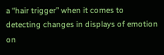a “hair trigger” when it comes to detecting changes in displays of emotion on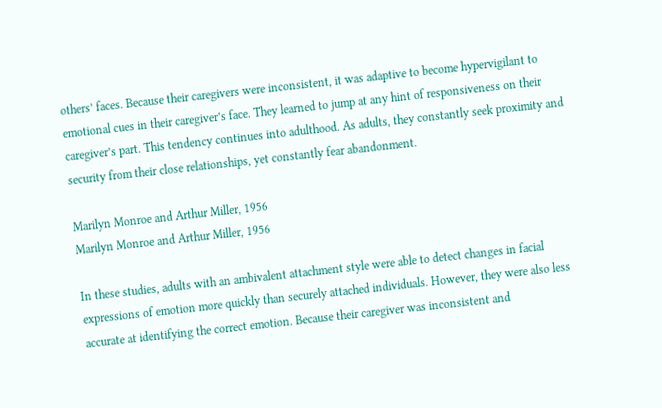others’ faces. Because their caregivers were inconsistent, it was adaptive to become hypervigilant to emotional cues in their caregiver’s face. They learned to jump at any hint of responsiveness on their caregiver’s part. This tendency continues into adulthood. As adults, they constantly seek proximity and security from their close relationships, yet constantly fear abandonment.

Marilyn Monroe and Arthur Miller, 1956
Marilyn Monroe and Arthur Miller, 1956

In these studies, adults with an ambivalent attachment style were able to detect changes in facial expressions of emotion more quickly than securely attached individuals. However, they were also less accurate at identifying the correct emotion. Because their caregiver was inconsistent and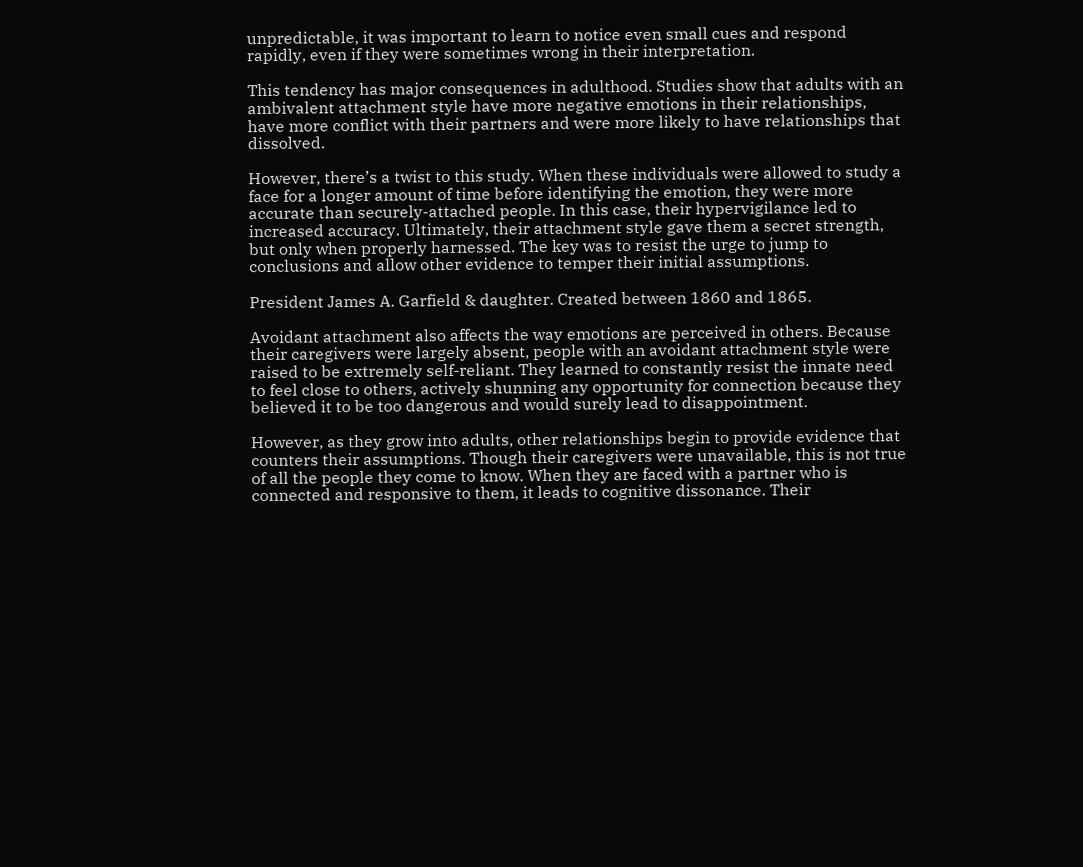unpredictable, it was important to learn to notice even small cues and respond rapidly, even if they were sometimes wrong in their interpretation.

This tendency has major consequences in adulthood. Studies show that adults with an ambivalent attachment style have more negative emotions in their relationships, have more conflict with their partners and were more likely to have relationships that dissolved.

However, there’s a twist to this study. When these individuals were allowed to study a face for a longer amount of time before identifying the emotion, they were more accurate than securely-attached people. In this case, their hypervigilance led to increased accuracy. Ultimately, their attachment style gave them a secret strength, but only when properly harnessed. The key was to resist the urge to jump to conclusions and allow other evidence to temper their initial assumptions.

President James A. Garfield & daughter. Created between 1860 and 1865.

Avoidant attachment also affects the way emotions are perceived in others. Because their caregivers were largely absent, people with an avoidant attachment style were raised to be extremely self-reliant. They learned to constantly resist the innate need to feel close to others, actively shunning any opportunity for connection because they believed it to be too dangerous and would surely lead to disappointment.

However, as they grow into adults, other relationships begin to provide evidence that counters their assumptions. Though their caregivers were unavailable, this is not true of all the people they come to know. When they are faced with a partner who is connected and responsive to them, it leads to cognitive dissonance. Their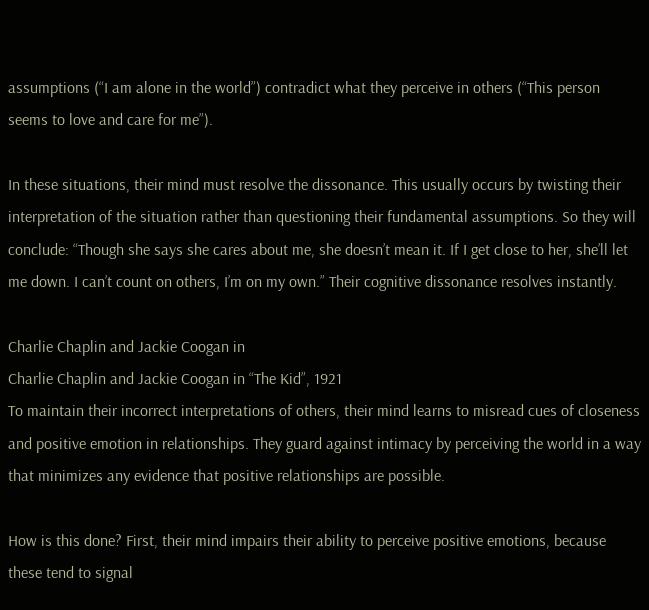assumptions (“I am alone in the world”) contradict what they perceive in others (“This person seems to love and care for me”).

In these situations, their mind must resolve the dissonance. This usually occurs by twisting their interpretation of the situation rather than questioning their fundamental assumptions. So they will conclude: “Though she says she cares about me, she doesn’t mean it. If I get close to her, she’ll let me down. I can’t count on others, I’m on my own.” Their cognitive dissonance resolves instantly.

Charlie Chaplin and Jackie Coogan in
Charlie Chaplin and Jackie Coogan in “The Kid”, 1921
To maintain their incorrect interpretations of others, their mind learns to misread cues of closeness and positive emotion in relationships. They guard against intimacy by perceiving the world in a way that minimizes any evidence that positive relationships are possible.

How is this done? First, their mind impairs their ability to perceive positive emotions, because these tend to signal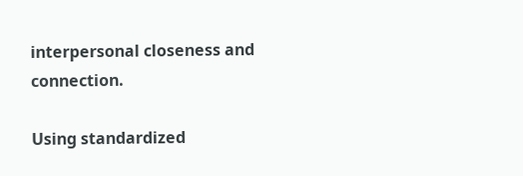interpersonal closeness and connection.

Using standardized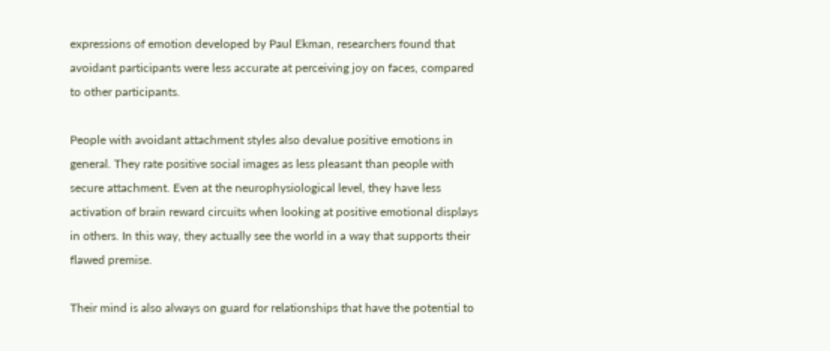expressions of emotion developed by Paul Ekman, researchers found that avoidant participants were less accurate at perceiving joy on faces, compared to other participants.

People with avoidant attachment styles also devalue positive emotions in general. They rate positive social images as less pleasant than people with secure attachment. Even at the neurophysiological level, they have less activation of brain reward circuits when looking at positive emotional displays in others. In this way, they actually see the world in a way that supports their flawed premise.

Their mind is also always on guard for relationships that have the potential to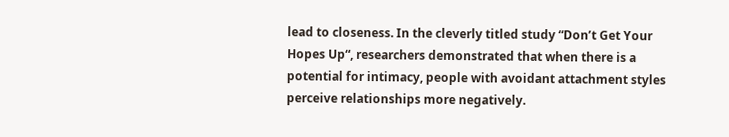lead to closeness. In the cleverly titled study “Don’t Get Your Hopes Up“, researchers demonstrated that when there is a potential for intimacy, people with avoidant attachment styles perceive relationships more negatively.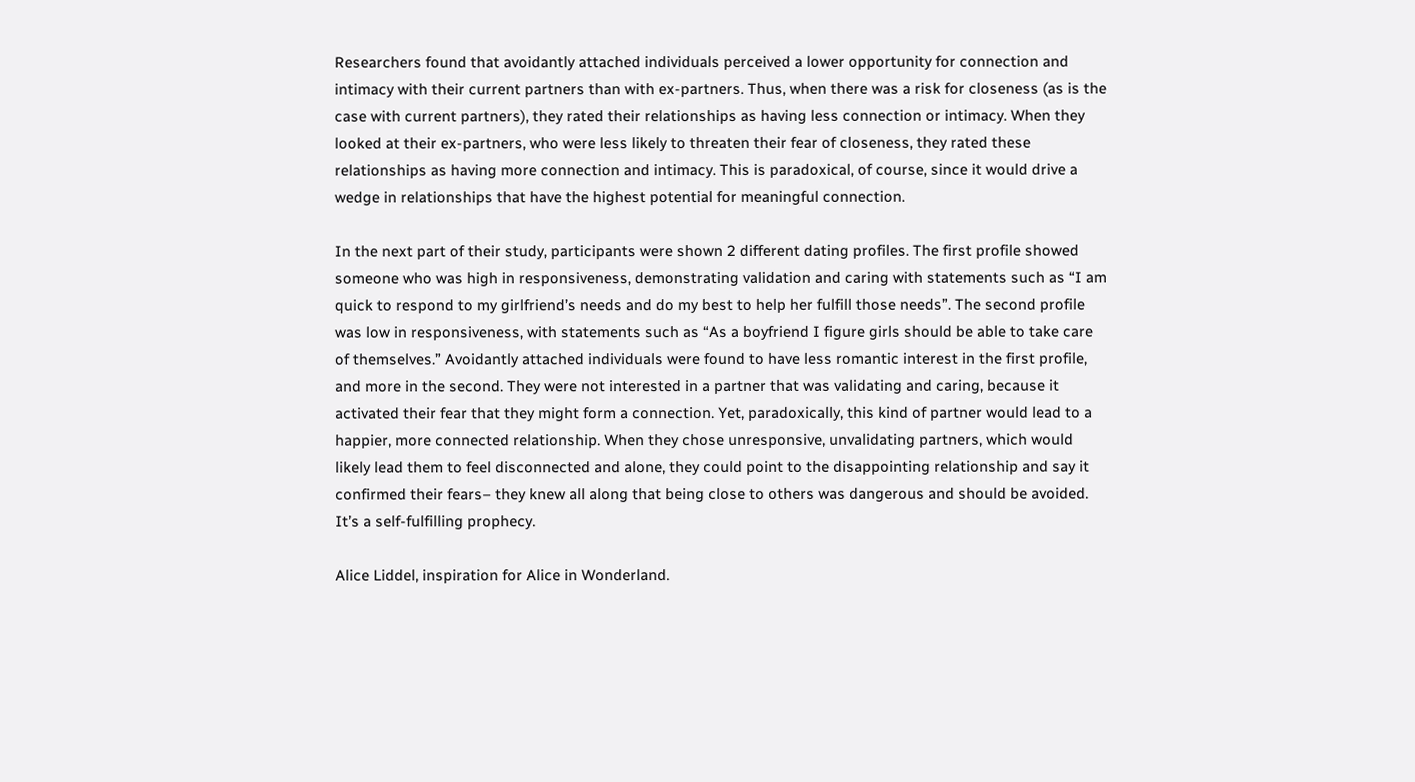Researchers found that avoidantly attached individuals perceived a lower opportunity for connection and intimacy with their current partners than with ex-partners. Thus, when there was a risk for closeness (as is the case with current partners), they rated their relationships as having less connection or intimacy. When they looked at their ex-partners, who were less likely to threaten their fear of closeness, they rated these relationships as having more connection and intimacy. This is paradoxical, of course, since it would drive a wedge in relationships that have the highest potential for meaningful connection.

In the next part of their study, participants were shown 2 different dating profiles. The first profile showed someone who was high in responsiveness, demonstrating validation and caring with statements such as “I am quick to respond to my girlfriend’s needs and do my best to help her fulfill those needs”. The second profile was low in responsiveness, with statements such as “As a boyfriend I figure girls should be able to take care of themselves.” Avoidantly attached individuals were found to have less romantic interest in the first profile, and more in the second. They were not interested in a partner that was validating and caring, because it activated their fear that they might form a connection. Yet, paradoxically, this kind of partner would lead to a happier, more connected relationship. When they chose unresponsive, unvalidating partners, which would likely lead them to feel disconnected and alone, they could point to the disappointing relationship and say it confirmed their fears– they knew all along that being close to others was dangerous and should be avoided. It’s a self-fulfilling prophecy.

Alice Liddel, inspiration for Alice in Wonderland.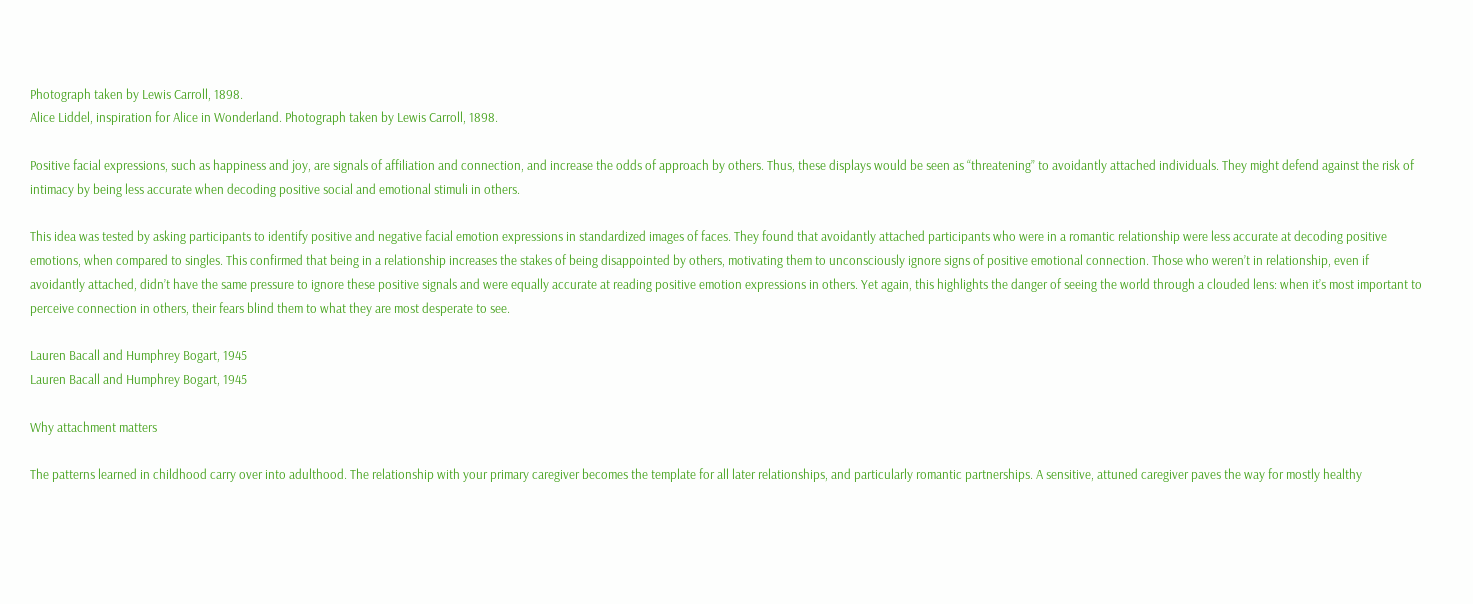Photograph taken by Lewis Carroll, 1898.
Alice Liddel, inspiration for Alice in Wonderland. Photograph taken by Lewis Carroll, 1898.

Positive facial expressions, such as happiness and joy, are signals of affiliation and connection, and increase the odds of approach by others. Thus, these displays would be seen as “threatening” to avoidantly attached individuals. They might defend against the risk of intimacy by being less accurate when decoding positive social and emotional stimuli in others.

This idea was tested by asking participants to identify positive and negative facial emotion expressions in standardized images of faces. They found that avoidantly attached participants who were in a romantic relationship were less accurate at decoding positive emotions, when compared to singles. This confirmed that being in a relationship increases the stakes of being disappointed by others, motivating them to unconsciously ignore signs of positive emotional connection. Those who weren’t in relationship, even if avoidantly attached, didn’t have the same pressure to ignore these positive signals and were equally accurate at reading positive emotion expressions in others. Yet again, this highlights the danger of seeing the world through a clouded lens: when it’s most important to perceive connection in others, their fears blind them to what they are most desperate to see.

Lauren Bacall and Humphrey Bogart, 1945
Lauren Bacall and Humphrey Bogart, 1945

Why attachment matters

The patterns learned in childhood carry over into adulthood. The relationship with your primary caregiver becomes the template for all later relationships, and particularly romantic partnerships. A sensitive, attuned caregiver paves the way for mostly healthy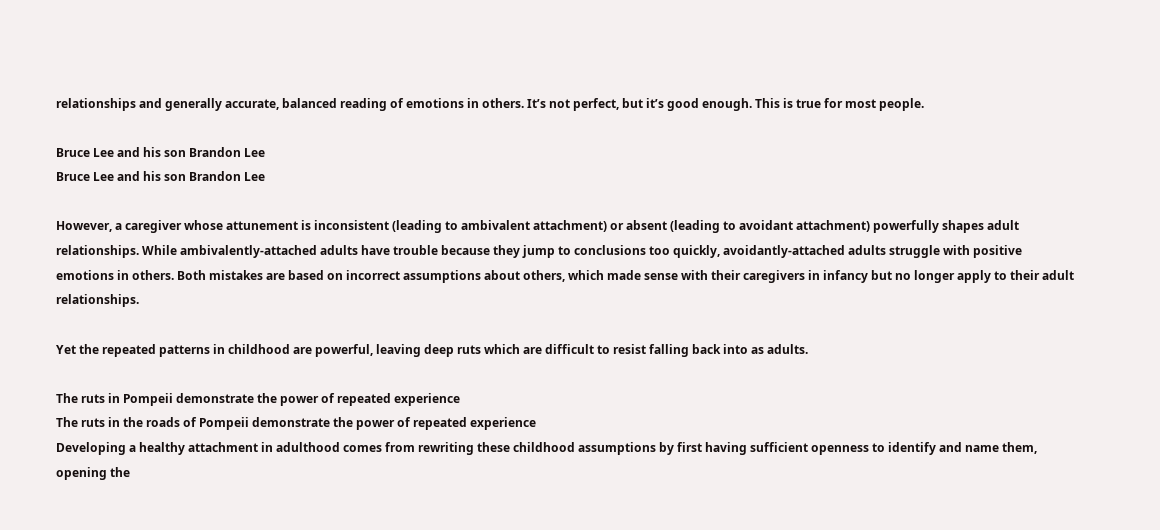relationships and generally accurate, balanced reading of emotions in others. It’s not perfect, but it’s good enough. This is true for most people.

Bruce Lee and his son Brandon Lee
Bruce Lee and his son Brandon Lee

However, a caregiver whose attunement is inconsistent (leading to ambivalent attachment) or absent (leading to avoidant attachment) powerfully shapes adult relationships. While ambivalently-attached adults have trouble because they jump to conclusions too quickly, avoidantly-attached adults struggle with positive emotions in others. Both mistakes are based on incorrect assumptions about others, which made sense with their caregivers in infancy but no longer apply to their adult relationships.

Yet the repeated patterns in childhood are powerful, leaving deep ruts which are difficult to resist falling back into as adults.

The ruts in Pompeii demonstrate the power of repeated experience
The ruts in the roads of Pompeii demonstrate the power of repeated experience
Developing a healthy attachment in adulthood comes from rewriting these childhood assumptions by first having sufficient openness to identify and name them, opening the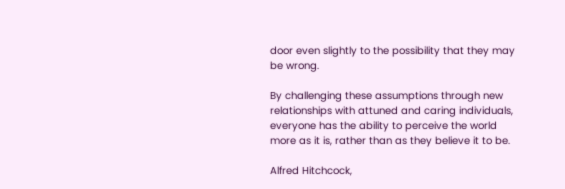door even slightly to the possibility that they may be wrong.

By challenging these assumptions through new relationships with attuned and caring individuals, everyone has the ability to perceive the world more as it is, rather than as they believe it to be.

Alfred Hitchcock,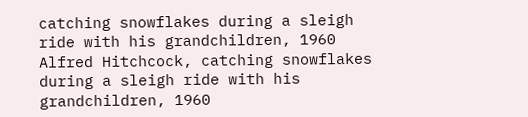catching snowflakes during a sleigh ride with his grandchildren, 1960
Alfred Hitchcock, catching snowflakes during a sleigh ride with his grandchildren, 1960